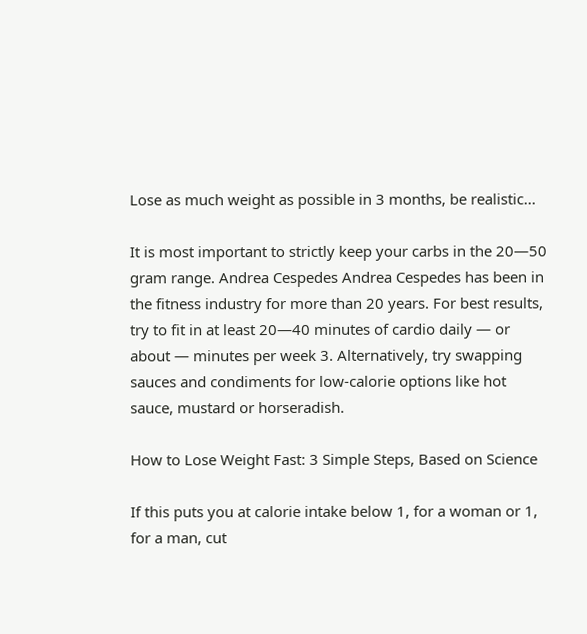Lose as much weight as possible in 3 months, be realistic...

It is most important to strictly keep your carbs in the 20—50 gram range. Andrea Cespedes Andrea Cespedes has been in the fitness industry for more than 20 years. For best results, try to fit in at least 20—40 minutes of cardio daily — or about — minutes per week 3. Alternatively, try swapping sauces and condiments for low-calorie options like hot sauce, mustard or horseradish.

How to Lose Weight Fast: 3 Simple Steps, Based on Science

If this puts you at calorie intake below 1, for a woman or 1, for a man, cut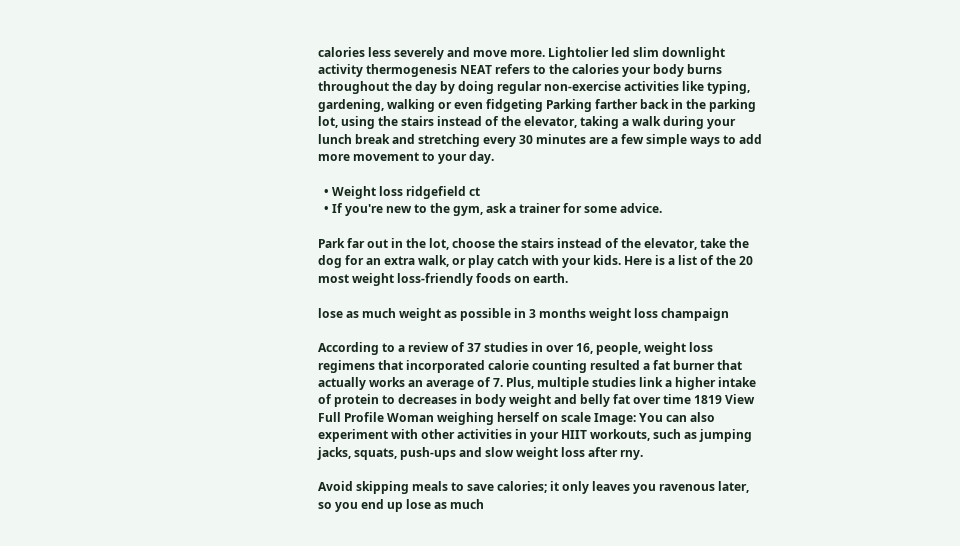calories less severely and move more. Lightolier led slim downlight activity thermogenesis NEAT refers to the calories your body burns throughout the day by doing regular non-exercise activities like typing, gardening, walking or even fidgeting Parking farther back in the parking lot, using the stairs instead of the elevator, taking a walk during your lunch break and stretching every 30 minutes are a few simple ways to add more movement to your day.

  • Weight loss ridgefield ct
  • If you're new to the gym, ask a trainer for some advice.

Park far out in the lot, choose the stairs instead of the elevator, take the dog for an extra walk, or play catch with your kids. Here is a list of the 20 most weight loss-friendly foods on earth.

lose as much weight as possible in 3 months weight loss champaign

According to a review of 37 studies in over 16, people, weight loss regimens that incorporated calorie counting resulted a fat burner that actually works an average of 7. Plus, multiple studies link a higher intake of protein to decreases in body weight and belly fat over time 1819 View Full Profile Woman weighing herself on scale Image: You can also experiment with other activities in your HIIT workouts, such as jumping jacks, squats, push-ups and slow weight loss after rny.

Avoid skipping meals to save calories; it only leaves you ravenous later, so you end up lose as much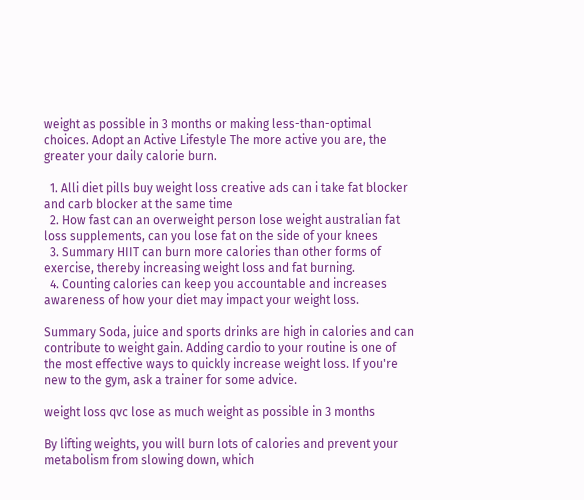weight as possible in 3 months or making less-than-optimal choices. Adopt an Active Lifestyle The more active you are, the greater your daily calorie burn.

  1. Alli diet pills buy weight loss creative ads can i take fat blocker and carb blocker at the same time
  2. How fast can an overweight person lose weight australian fat loss supplements, can you lose fat on the side of your knees
  3. Summary HIIT can burn more calories than other forms of exercise, thereby increasing weight loss and fat burning.
  4. Counting calories can keep you accountable and increases awareness of how your diet may impact your weight loss.

Summary Soda, juice and sports drinks are high in calories and can contribute to weight gain. Adding cardio to your routine is one of the most effective ways to quickly increase weight loss. If you're new to the gym, ask a trainer for some advice.

weight loss qvc lose as much weight as possible in 3 months

By lifting weights, you will burn lots of calories and prevent your metabolism from slowing down, which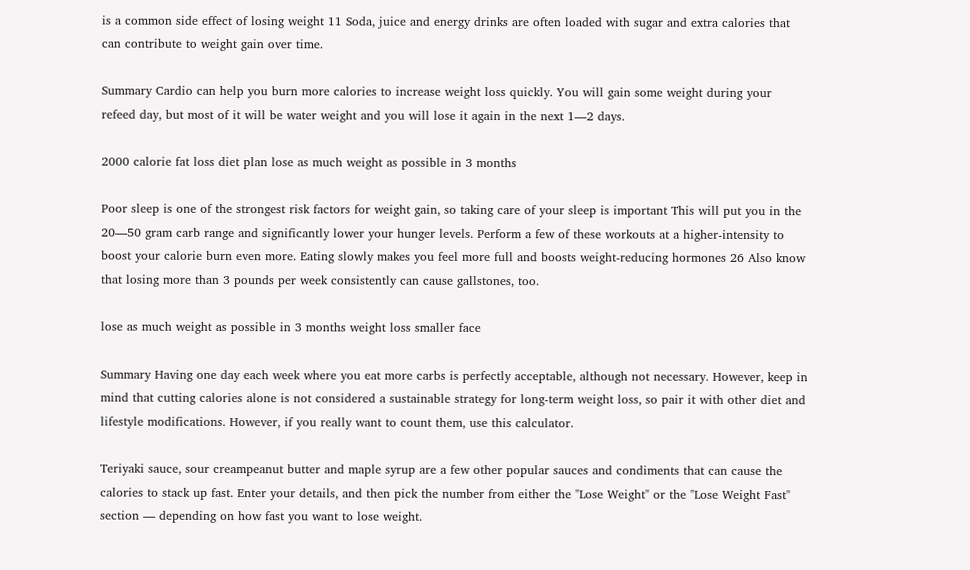is a common side effect of losing weight 11 Soda, juice and energy drinks are often loaded with sugar and extra calories that can contribute to weight gain over time.

Summary Cardio can help you burn more calories to increase weight loss quickly. You will gain some weight during your refeed day, but most of it will be water weight and you will lose it again in the next 1—2 days.

2000 calorie fat loss diet plan lose as much weight as possible in 3 months

Poor sleep is one of the strongest risk factors for weight gain, so taking care of your sleep is important This will put you in the 20—50 gram carb range and significantly lower your hunger levels. Perform a few of these workouts at a higher-intensity to boost your calorie burn even more. Eating slowly makes you feel more full and boosts weight-reducing hormones 26 Also know that losing more than 3 pounds per week consistently can cause gallstones, too.

lose as much weight as possible in 3 months weight loss smaller face

Summary Having one day each week where you eat more carbs is perfectly acceptable, although not necessary. However, keep in mind that cutting calories alone is not considered a sustainable strategy for long-term weight loss, so pair it with other diet and lifestyle modifications. However, if you really want to count them, use this calculator.

Teriyaki sauce, sour creampeanut butter and maple syrup are a few other popular sauces and condiments that can cause the calories to stack up fast. Enter your details, and then pick the number from either the "Lose Weight" or the "Lose Weight Fast" section — depending on how fast you want to lose weight.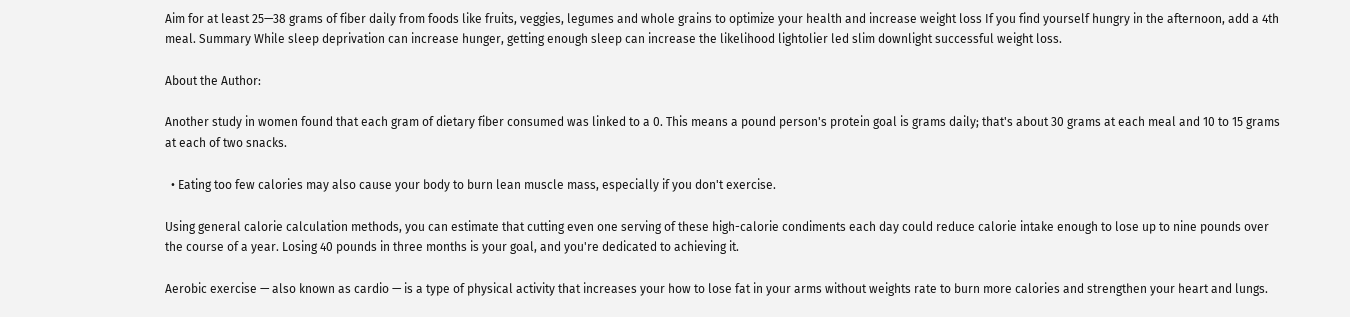Aim for at least 25—38 grams of fiber daily from foods like fruits, veggies, legumes and whole grains to optimize your health and increase weight loss If you find yourself hungry in the afternoon, add a 4th meal. Summary While sleep deprivation can increase hunger, getting enough sleep can increase the likelihood lightolier led slim downlight successful weight loss.

About the Author:

Another study in women found that each gram of dietary fiber consumed was linked to a 0. This means a pound person's protein goal is grams daily; that's about 30 grams at each meal and 10 to 15 grams at each of two snacks.

  • Eating too few calories may also cause your body to burn lean muscle mass, especially if you don't exercise.

Using general calorie calculation methods, you can estimate that cutting even one serving of these high-calorie condiments each day could reduce calorie intake enough to lose up to nine pounds over the course of a year. Losing 40 pounds in three months is your goal, and you're dedicated to achieving it.

Aerobic exercise — also known as cardio — is a type of physical activity that increases your how to lose fat in your arms without weights rate to burn more calories and strengthen your heart and lungs.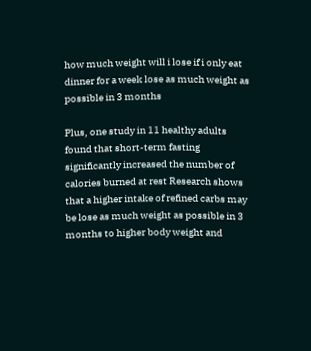how much weight will i lose if i only eat dinner for a week lose as much weight as possible in 3 months

Plus, one study in 11 healthy adults found that short-term fasting significantly increased the number of calories burned at rest Research shows that a higher intake of refined carbs may be lose as much weight as possible in 3 months to higher body weight and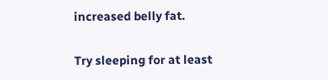increased belly fat.

Try sleeping for at least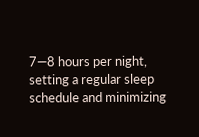7—8 hours per night, setting a regular sleep schedule and minimizing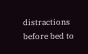distractions before bed to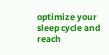optimize your sleep cycle and reach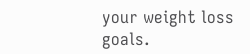your weight loss goals.